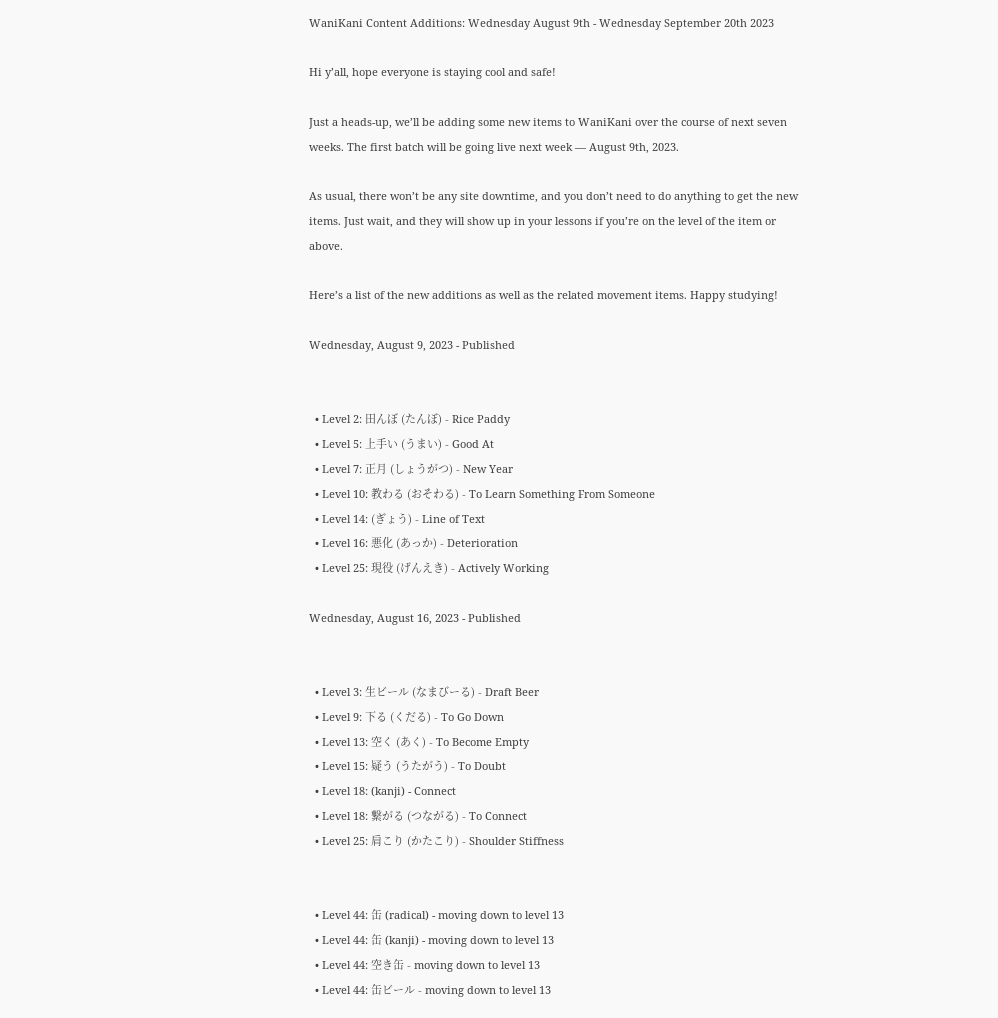WaniKani Content Additions: Wednesday August 9th - Wednesday September 20th 2023

Hi y’all, hope everyone is staying cool and safe!

Just a heads-up, we’ll be adding some new items to WaniKani over the course of next seven weeks. The first batch will be going live next week — August 9th, 2023.

As usual, there won’t be any site downtime, and you don’t need to do anything to get the new items. Just wait, and they will show up in your lessons if you’re on the level of the item or above.

Here’s a list of the new additions as well as the related movement items. Happy studying!

Wednesday, August 9, 2023 - Published


  • Level 2: 田んぼ (たんぼ) - Rice Paddy
  • Level 5: 上手い (うまい) - Good At
  • Level 7: 正月 (しょうがつ) - New Year
  • Level 10: 教わる (おそわる) - To Learn Something From Someone
  • Level 14: (ぎょう) - Line of Text
  • Level 16: 悪化 (あっか) - Deterioration
  • Level 25: 現役 (げんえき) - Actively Working

Wednesday, August 16, 2023 - Published


  • Level 3: 生ビール (なまびーる) - Draft Beer
  • Level 9: 下る (くだる) - To Go Down
  • Level 13: 空く (あく) - To Become Empty
  • Level 15: 疑う (うたがう) - To Doubt
  • Level 18: (kanji) - Connect
  • Level 18: 繋がる (つながる) - To Connect
  • Level 25: 肩こり (かたこり) - Shoulder Stiffness


  • Level 44: 缶 (radical) - moving down to level 13
  • Level 44: 缶 (kanji) - moving down to level 13
  • Level 44: 空き缶 - moving down to level 13
  • Level 44: 缶ビール - moving down to level 13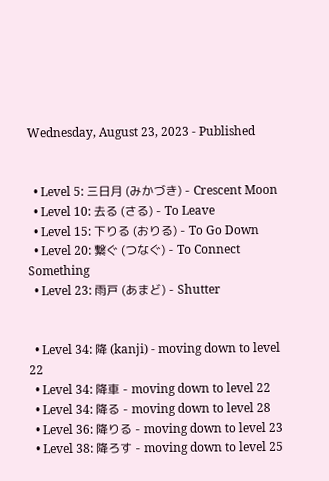Wednesday, August 23, 2023 - Published


  • Level 5: 三日月 (みかづき) - Crescent Moon
  • Level 10: 去る (さる) - To Leave
  • Level 15: 下りる (おりる) - To Go Down
  • Level 20: 繋ぐ (つなぐ) - To Connect Something
  • Level 23: 雨戸 (あまど) - Shutter


  • Level 34: 降 (kanji) - moving down to level 22
  • Level 34: 降車 - moving down to level 22
  • Level 34: 降る - moving down to level 28
  • Level 36: 降りる - moving down to level 23
  • Level 38: 降ろす - moving down to level 25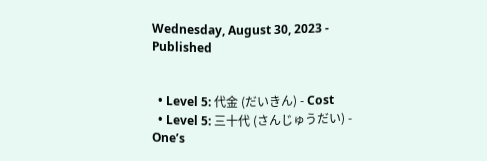Wednesday, August 30, 2023 - Published


  • Level 5: 代金 (だいきん) - Cost
  • Level 5: 三十代 (さんじゅうだい) - One’s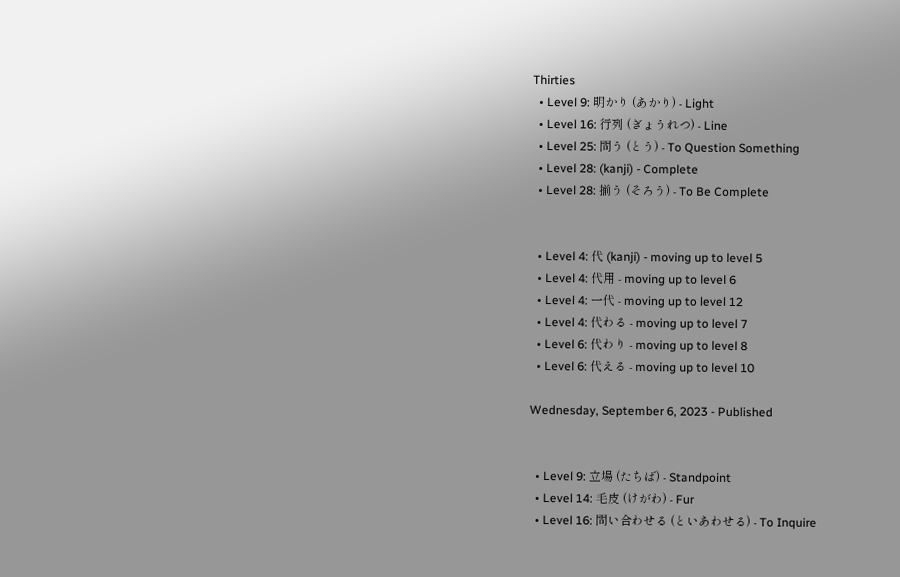Thirties
  • Level 9: 明かり (あかり) - Light
  • Level 16: 行列 (ぎょうれつ) - Line
  • Level 25: 問う (とう) - To Question Something
  • Level 28: (kanji) - Complete
  • Level 28: 揃う (そろう) - To Be Complete


  • Level 4: 代 (kanji) - moving up to level 5
  • Level 4: 代用 - moving up to level 6
  • Level 4: 一代 - moving up to level 12
  • Level 4: 代わる - moving up to level 7
  • Level 6: 代わり - moving up to level 8
  • Level 6: 代える - moving up to level 10

Wednesday, September 6, 2023 - Published


  • Level 9: 立場 (たちば) - Standpoint
  • Level 14: 毛皮 (けがわ) - Fur
  • Level 16: 問い合わせる (といあわせる) - To Inquire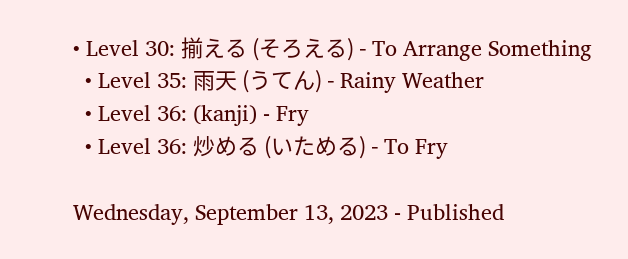• Level 30: 揃える (そろえる) - To Arrange Something
  • Level 35: 雨天 (うてん) - Rainy Weather
  • Level 36: (kanji) - Fry
  • Level 36: 炒める (いためる) - To Fry

Wednesday, September 13, 2023 - Published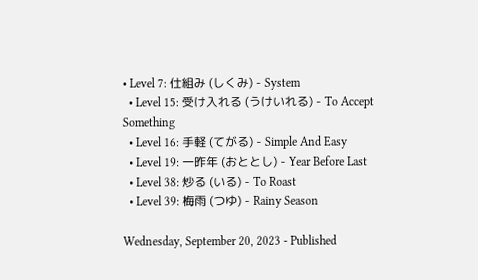• Level 7: 仕組み (しくみ) - System
  • Level 15: 受け入れる (うけいれる) - To Accept Something
  • Level 16: 手軽 (てがる) - Simple And Easy
  • Level 19: 一昨年 (おととし) - Year Before Last
  • Level 38: 炒る (いる) - To Roast
  • Level 39: 梅雨 (つゆ) - Rainy Season

Wednesday, September 20, 2023 - Published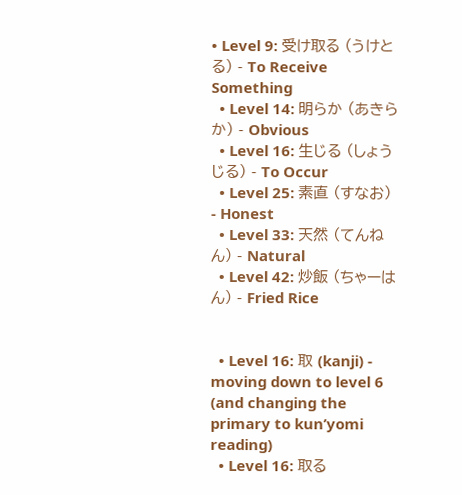• Level 9: 受け取る (うけとる) - To Receive Something
  • Level 14: 明らか (あきらか) - Obvious
  • Level 16: 生じる (しょうじる) - To Occur
  • Level 25: 素直 (すなお) - Honest
  • Level 33: 天然 (てんねん) - Natural
  • Level 42: 炒飯 (ちゃーはん) - Fried Rice


  • Level 16: 取 (kanji) - moving down to level 6 (and changing the primary to kun’yomi reading)
  • Level 16: 取る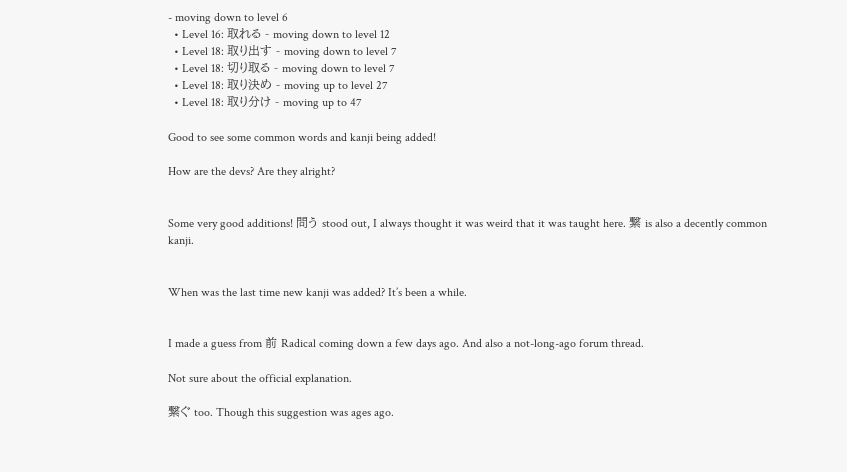- moving down to level 6
  • Level 16: 取れる - moving down to level 12
  • Level 18: 取り出す - moving down to level 7
  • Level 18: 切り取る - moving down to level 7
  • Level 18: 取り決め - moving up to level 27
  • Level 18: 取り分け - moving up to 47

Good to see some common words and kanji being added!

How are the devs? Are they alright?


Some very good additions! 問う stood out, I always thought it was weird that it was taught here. 繋 is also a decently common kanji.


When was the last time new kanji was added? It’s been a while.


I made a guess from 前 Radical coming down a few days ago. And also a not-long-ago forum thread.

Not sure about the official explanation.

繋ぐ too. Though this suggestion was ages ago.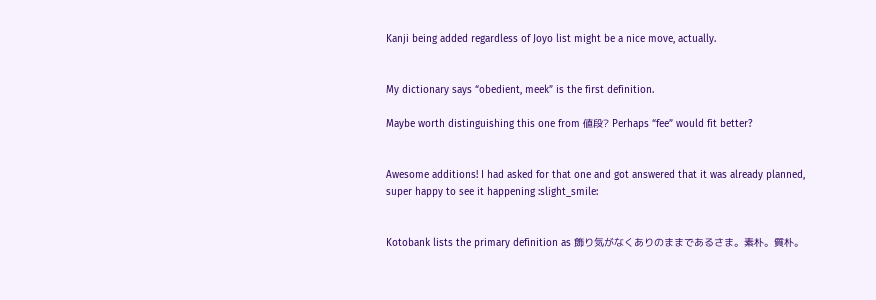Kanji being added regardless of Joyo list might be a nice move, actually.


My dictionary says “obedient, meek” is the first definition.

Maybe worth distinguishing this one from 値段? Perhaps “fee” would fit better?


Awesome additions! I had asked for that one and got answered that it was already planned, super happy to see it happening :slight_smile:


Kotobank lists the primary definition as 飾り気がなくありのままであるさま。素朴。質朴。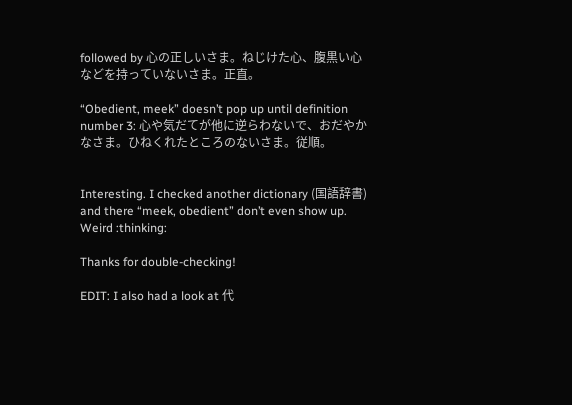followed by 心の正しいさま。ねじけた心、腹黒い心などを持っていないさま。正直。

“Obedient, meek” doesn’t pop up until definition number 3: 心や気だてが他に逆らわないで、おだやかなさま。ひねくれたところのないさま。従順。


Interesting. I checked another dictionary (国語辞書) and there “meek, obedient” don’t even show up. Weird :thinking:

Thanks for double-checking!

EDIT: I also had a look at 代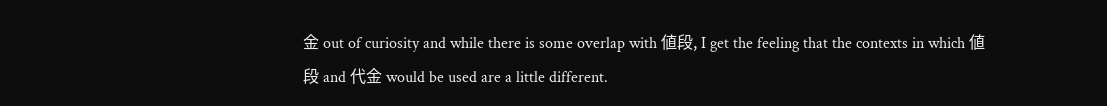金 out of curiosity and while there is some overlap with 値段, I get the feeling that the contexts in which 値段 and 代金 would be used are a little different.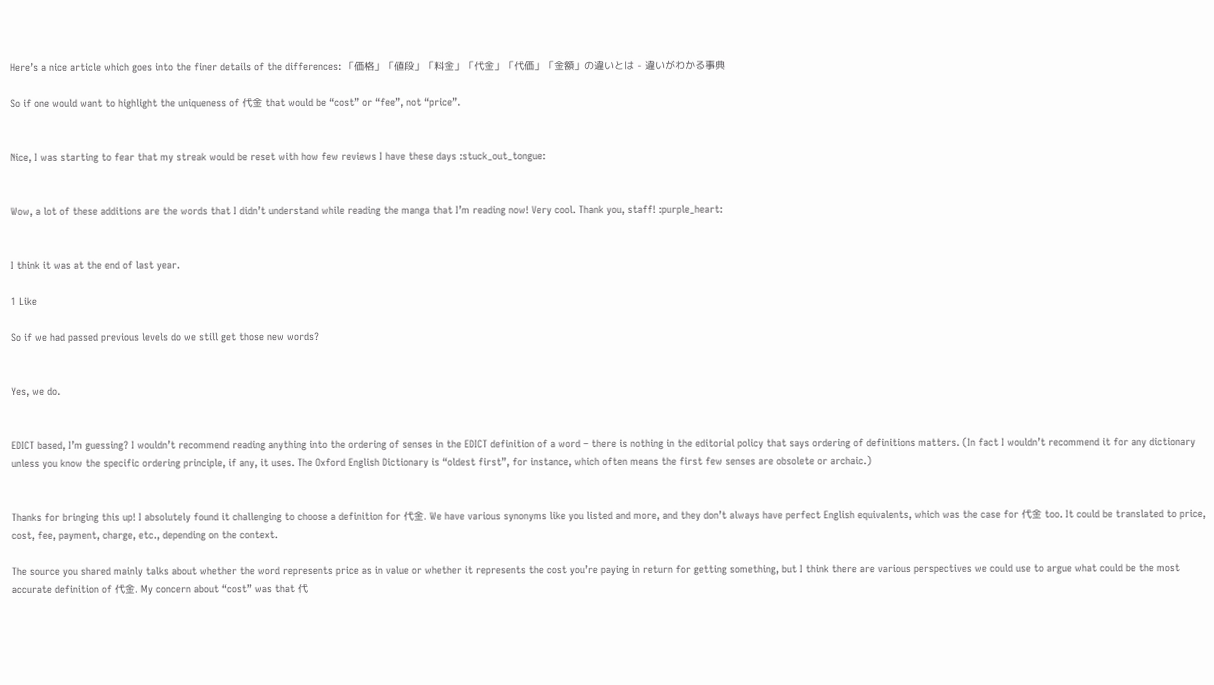Here’s a nice article which goes into the finer details of the differences: 「価格」「値段」「料金」「代金」「代価」「金額」の違いとは - 違いがわかる事典

So if one would want to highlight the uniqueness of 代金 that would be “cost” or “fee”, not “price”.


Nice, I was starting to fear that my streak would be reset with how few reviews I have these days :stuck_out_tongue:


Wow, a lot of these additions are the words that I didn’t understand while reading the manga that I’m reading now! Very cool. Thank you, staff! :purple_heart:


I think it was at the end of last year.

1 Like

So if we had passed previous levels do we still get those new words?


Yes, we do.


EDICT based, I’m guessing? I wouldn’t recommend reading anything into the ordering of senses in the EDICT definition of a word – there is nothing in the editorial policy that says ordering of definitions matters. (In fact I wouldn’t recommend it for any dictionary unless you know the specific ordering principle, if any, it uses. The Oxford English Dictionary is “oldest first”, for instance, which often means the first few senses are obsolete or archaic.)


Thanks for bringing this up! I absolutely found it challenging to choose a definition for 代金. We have various synonyms like you listed and more, and they don’t always have perfect English equivalents, which was the case for 代金 too. It could be translated to price, cost, fee, payment, charge, etc., depending on the context.

The source you shared mainly talks about whether the word represents price as in value or whether it represents the cost you’re paying in return for getting something, but I think there are various perspectives we could use to argue what could be the most accurate definition of 代金. My concern about “cost” was that 代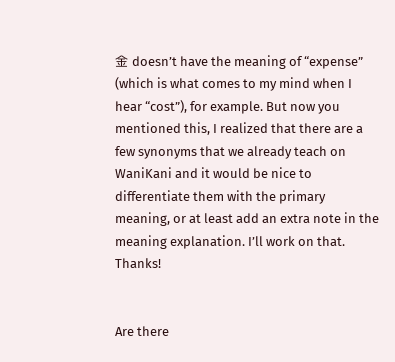金 doesn’t have the meaning of “expense” (which is what comes to my mind when I hear “cost”), for example. But now you mentioned this, I realized that there are a few synonyms that we already teach on WaniKani and it would be nice to differentiate them with the primary meaning, or at least add an extra note in the meaning explanation. I’ll work on that. Thanks!


Are there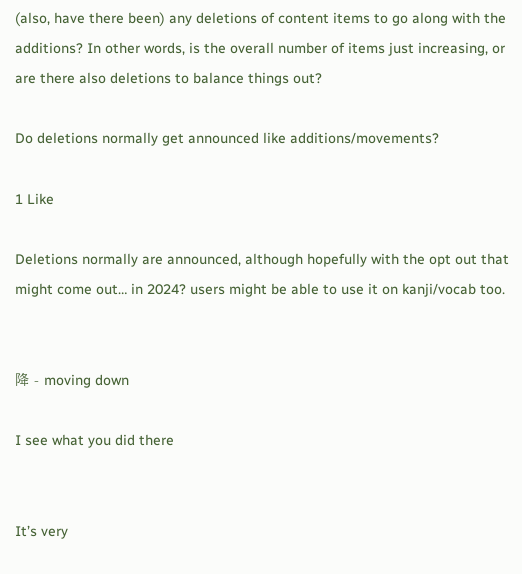(also, have there been) any deletions of content items to go along with the additions? In other words, is the overall number of items just increasing, or are there also deletions to balance things out?

Do deletions normally get announced like additions/movements?

1 Like

Deletions normally are announced, although hopefully with the opt out that might come out… in 2024? users might be able to use it on kanji/vocab too.


降 - moving down

I see what you did there


It’s very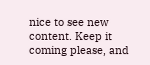nice to see new content. Keep it coming please, and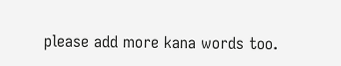please add more kana words too.